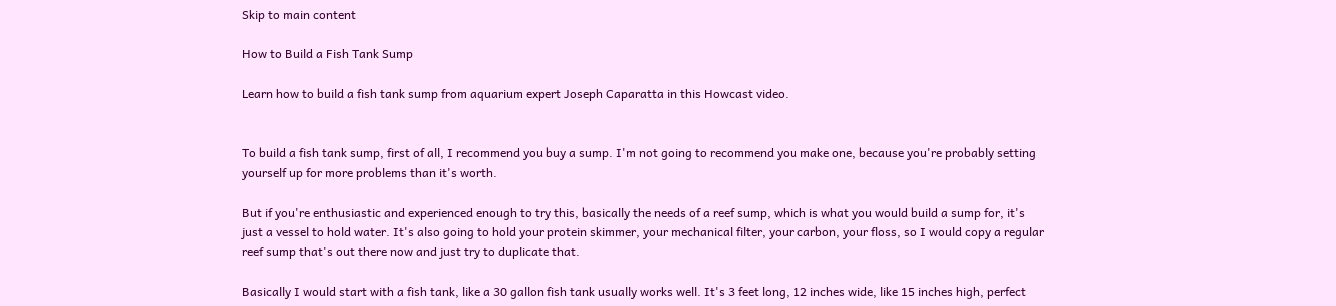Skip to main content

How to Build a Fish Tank Sump

Learn how to build a fish tank sump from aquarium expert Joseph Caparatta in this Howcast video.


To build a fish tank sump, first of all, I recommend you buy a sump. I'm not going to recommend you make one, because you're probably setting yourself up for more problems than it's worth.

But if you're enthusiastic and experienced enough to try this, basically the needs of a reef sump, which is what you would build a sump for, it's just a vessel to hold water. It's also going to hold your protein skimmer, your mechanical filter, your carbon, your floss, so I would copy a regular reef sump that's out there now and just try to duplicate that.

Basically I would start with a fish tank, like a 30 gallon fish tank usually works well. It's 3 feet long, 12 inches wide, like 15 inches high, perfect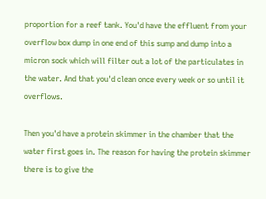proportion for a reef tank. You'd have the effluent from your overflow box dump in one end of this sump and dump into a micron sock which will filter out a lot of the particulates in the water. And that you'd clean once every week or so until it overflows.

Then you'd have a protein skimmer in the chamber that the water first goes in. The reason for having the protein skimmer there is to give the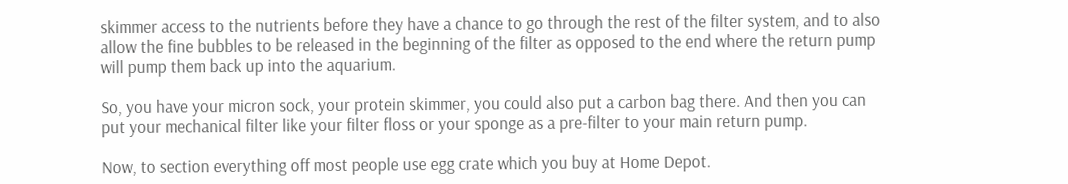skimmer access to the nutrients before they have a chance to go through the rest of the filter system, and to also allow the fine bubbles to be released in the beginning of the filter as opposed to the end where the return pump will pump them back up into the aquarium.

So, you have your micron sock, your protein skimmer, you could also put a carbon bag there. And then you can put your mechanical filter like your filter floss or your sponge as a pre-filter to your main return pump.

Now, to section everything off most people use egg crate which you buy at Home Depot.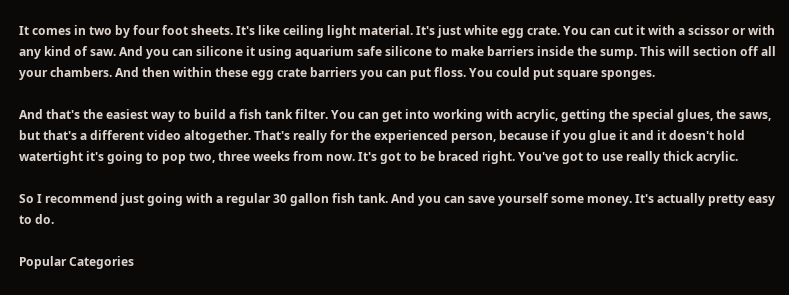It comes in two by four foot sheets. It's like ceiling light material. It's just white egg crate. You can cut it with a scissor or with any kind of saw. And you can silicone it using aquarium safe silicone to make barriers inside the sump. This will section off all your chambers. And then within these egg crate barriers you can put floss. You could put square sponges.

And that's the easiest way to build a fish tank filter. You can get into working with acrylic, getting the special glues, the saws, but that's a different video altogether. That's really for the experienced person, because if you glue it and it doesn't hold watertight it's going to pop two, three weeks from now. It's got to be braced right. You've got to use really thick acrylic.

So I recommend just going with a regular 30 gallon fish tank. And you can save yourself some money. It's actually pretty easy to do.

Popular Categories